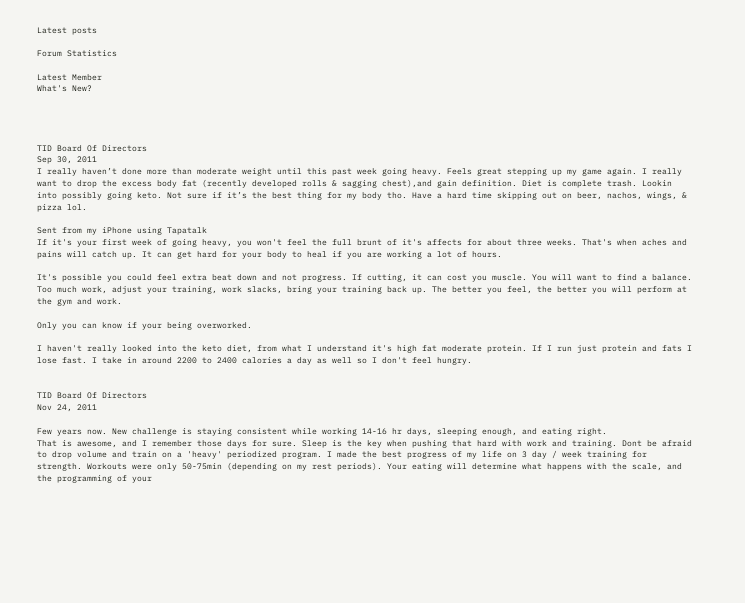Latest posts

Forum Statistics

Latest Member
What's New?




TID Board Of Directors
Sep 30, 2011
I really haven’t done more than moderate weight until this past week going heavy. Feels great stepping up my game again. I really want to drop the excess body fat (recently developed rolls & sagging chest),and gain definition. Diet is complete trash. Lookin into possibly going keto. Not sure if it’s the best thing for my body tho. Have a hard time skipping out on beer, nachos, wings, & pizza lol.

Sent from my iPhone using Tapatalk
If it's your first week of going heavy, you won't feel the full brunt of it's affects for about three weeks. That's when aches and pains will catch up. It can get hard for your body to heal if you are working a lot of hours.

It's possible you could feel extra beat down and not progress. If cutting, it can cost you muscle. You will want to find a balance. Too much work, adjust your training, work slacks, bring your training back up. The better you feel, the better you will perform at the gym and work.

Only you can know if your being overworked.

I haven't really looked into the keto diet, from what I understand it's high fat moderate protein. If I run just protein and fats I lose fast. I take in around 2200 to 2400 calories a day as well so I don't feel hungry.


TID Board Of Directors
Nov 24, 2011

Few years now. New challenge is staying consistent while working 14-16 hr days, sleeping enough, and eating right.
That is awesome, and I remember those days for sure. Sleep is the key when pushing that hard with work and training. Dont be afraid to drop volume and train on a 'heavy' periodized program. I made the best progress of my life on 3 day / week training for strength. Workouts were only 50-75min (depending on my rest periods). Your eating will determine what happens with the scale, and the programming of your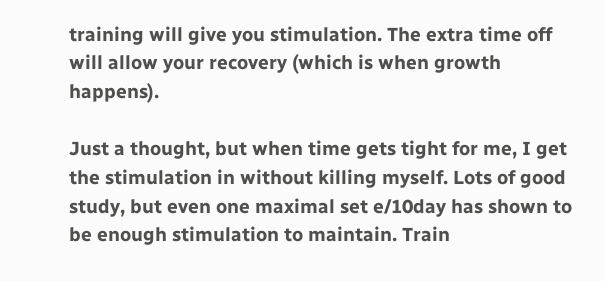training will give you stimulation. The extra time off will allow your recovery (which is when growth happens).

Just a thought, but when time gets tight for me, I get the stimulation in without killing myself. Lots of good study, but even one maximal set e/10day has shown to be enough stimulation to maintain. Train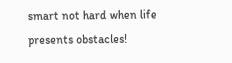smart not hard when life presents obstacles!